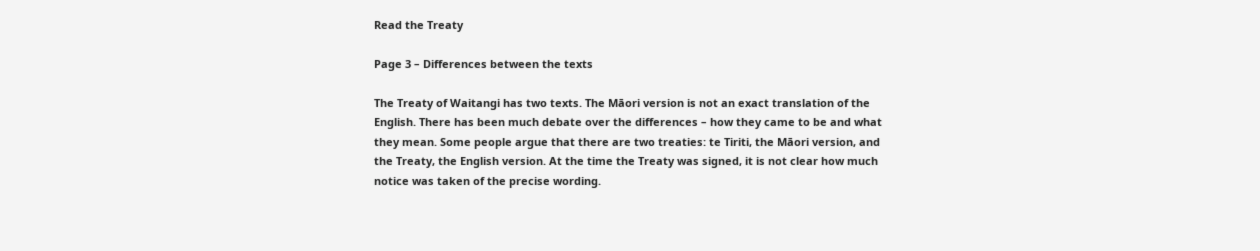Read the Treaty

Page 3 – Differences between the texts

The Treaty of Waitangi has two texts. The Māori version is not an exact translation of the English. There has been much debate over the differences – how they came to be and what they mean. Some people argue that there are two treaties: te Tiriti, the Māori version, and the Treaty, the English version. At the time the Treaty was signed, it is not clear how much notice was taken of the precise wording.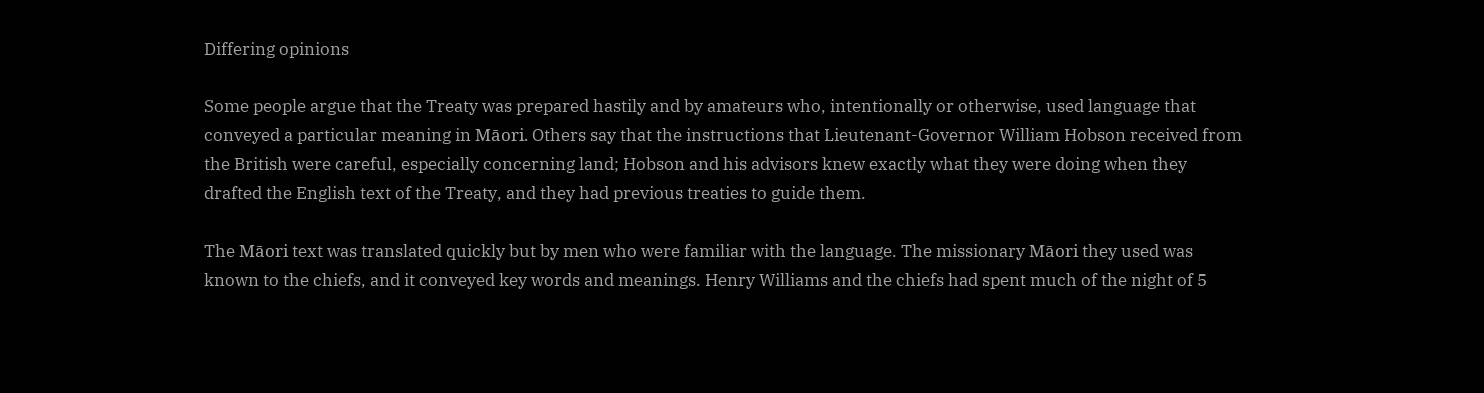Differing opinions

Some people argue that the Treaty was prepared hastily and by amateurs who, intentionally or otherwise, used language that conveyed a particular meaning in Māori. Others say that the instructions that Lieutenant-Governor William Hobson received from the British were careful, especially concerning land; Hobson and his advisors knew exactly what they were doing when they drafted the English text of the Treaty, and they had previous treaties to guide them.

The Māori text was translated quickly but by men who were familiar with the language. The missionary Māori they used was known to the chiefs, and it conveyed key words and meanings. Henry Williams and the chiefs had spent much of the night of 5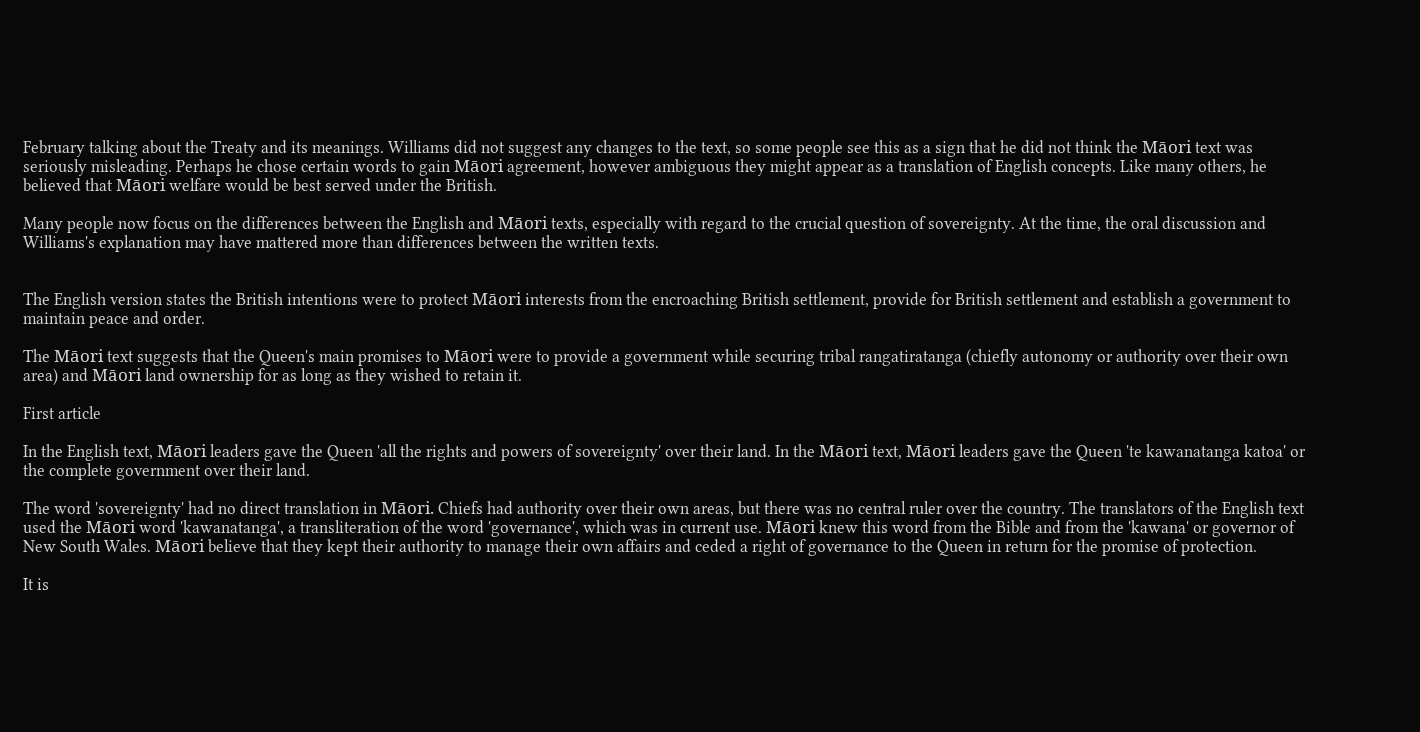February talking about the Treaty and its meanings. Williams did not suggest any changes to the text, so some people see this as a sign that he did not think the Māori text was seriously misleading. Perhaps he chose certain words to gain Māori agreement, however ambiguous they might appear as a translation of English concepts. Like many others, he believed that Māori welfare would be best served under the British.

Many people now focus on the differences between the English and Māori texts, especially with regard to the crucial question of sovereignty. At the time, the oral discussion and Williams's explanation may have mattered more than differences between the written texts.


The English version states the British intentions were to protect Māori interests from the encroaching British settlement, provide for British settlement and establish a government to maintain peace and order.

The Māori text suggests that the Queen's main promises to Māori were to provide a government while securing tribal rangatiratanga (chiefly autonomy or authority over their own area) and Māori land ownership for as long as they wished to retain it.

First article

In the English text, Māori leaders gave the Queen 'all the rights and powers of sovereignty' over their land. In the Māori text, Māori leaders gave the Queen 'te kawanatanga katoa' or the complete government over their land.

The word 'sovereignty' had no direct translation in Māori. Chiefs had authority over their own areas, but there was no central ruler over the country. The translators of the English text used the Māori word 'kawanatanga', a transliteration of the word 'governance', which was in current use. Māori knew this word from the Bible and from the 'kawana' or governor of New South Wales. Māori believe that they kept their authority to manage their own affairs and ceded a right of governance to the Queen in return for the promise of protection.

It is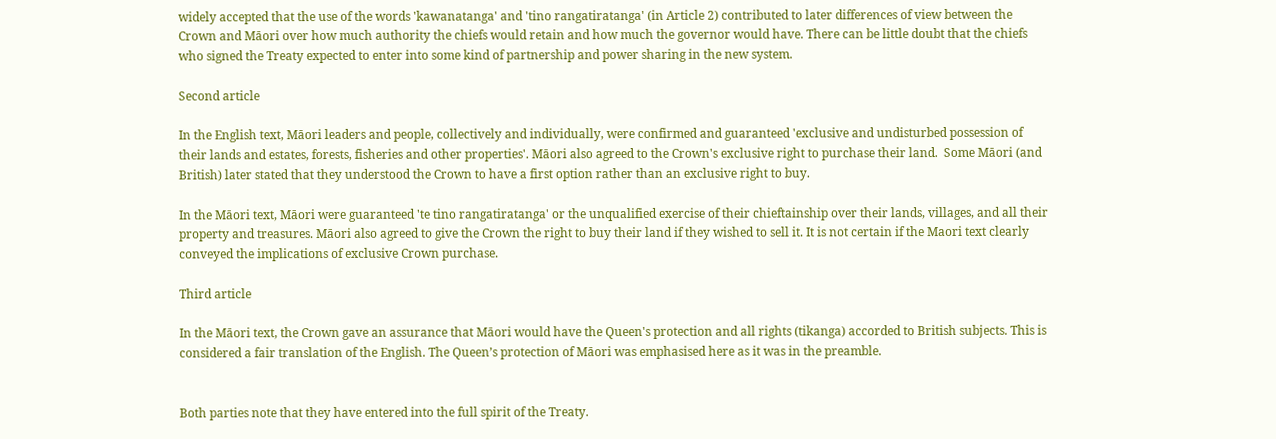widely accepted that the use of the words 'kawanatanga' and 'tino rangatiratanga' (in Article 2) contributed to later differences of view between the Crown and Māori over how much authority the chiefs would retain and how much the governor would have. There can be little doubt that the chiefs who signed the Treaty expected to enter into some kind of partnership and power sharing in the new system.

Second article

In the English text, Māori leaders and people, collectively and individually, were confirmed and guaranteed 'exclusive and undisturbed possession of their lands and estates, forests, fisheries and other properties'. Māori also agreed to the Crown's exclusive right to purchase their land.  Some Māori (and British) later stated that they understood the Crown to have a first option rather than an exclusive right to buy.

In the Māori text, Māori were guaranteed 'te tino rangatiratanga' or the unqualified exercise of their chieftainship over their lands, villages, and all their property and treasures. Māori also agreed to give the Crown the right to buy their land if they wished to sell it. It is not certain if the Maori text clearly conveyed the implications of exclusive Crown purchase.

Third article

In the Māori text, the Crown gave an assurance that Māori would have the Queen's protection and all rights (tikanga) accorded to British subjects. This is considered a fair translation of the English. The Queen’s protection of Māori was emphasised here as it was in the preamble.


Both parties note that they have entered into the full spirit of the Treaty.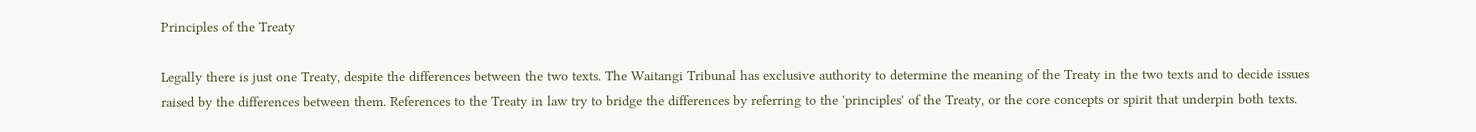Principles of the Treaty

Legally there is just one Treaty, despite the differences between the two texts. The Waitangi Tribunal has exclusive authority to determine the meaning of the Treaty in the two texts and to decide issues raised by the differences between them. References to the Treaty in law try to bridge the differences by referring to the 'principles' of the Treaty, or the core concepts or spirit that underpin both texts.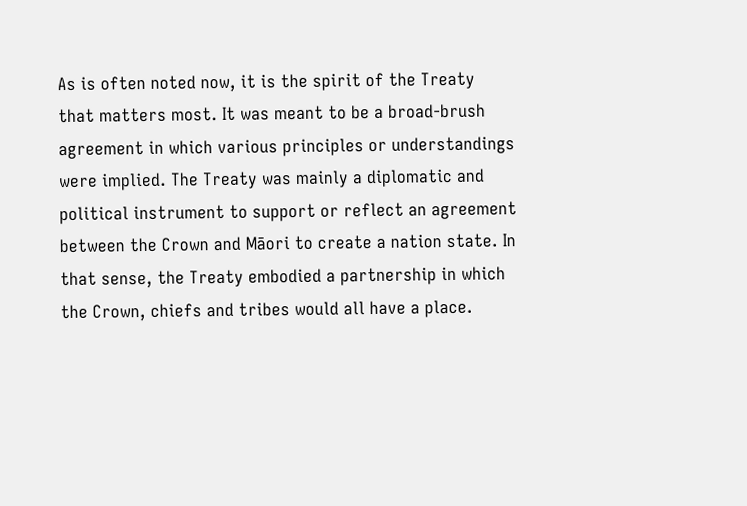As is often noted now, it is the spirit of the Treaty that matters most. It was meant to be a broad-brush agreement in which various principles or understandings were implied. The Treaty was mainly a diplomatic and political instrument to support or reflect an agreement between the Crown and Māori to create a nation state. In that sense, the Treaty embodied a partnership in which the Crown, chiefs and tribes would all have a place.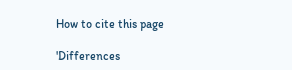How to cite this page

'Differences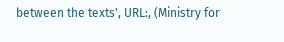between the texts', URL:, (Ministry for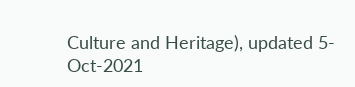Culture and Heritage), updated 5-Oct-2021